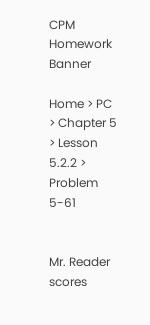CPM Homework Banner

Home > PC > Chapter 5 > Lesson 5.2.2 > Problem 5-61


Mr. Reader scores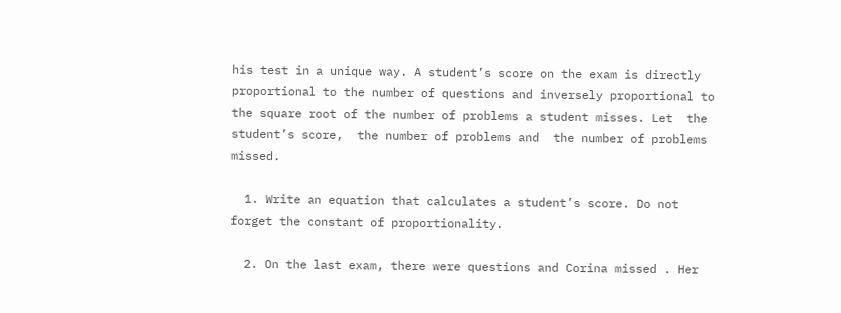his test in a unique way. A student’s score on the exam is directly proportional to the number of questions and inversely proportional to the square root of the number of problems a student misses. Let  the student’s score,  the number of problems and  the number of problems missed.

  1. Write an equation that calculates a student’s score. Do not forget the constant of proportionality.

  2. On the last exam, there were questions and Corina missed . Her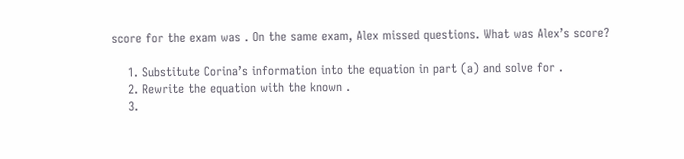score for the exam was . On the same exam, Alex missed questions. What was Alex’s score?

    1. Substitute Corina’s information into the equation in part (a) and solve for .
    2. Rewrite the equation with the known .
    3.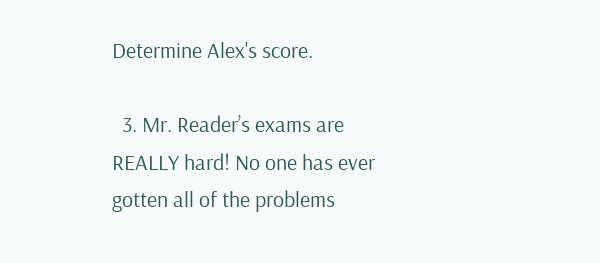Determine Alex's score.

  3. Mr. Reader’s exams are REALLY hard! No one has ever gotten all of the problems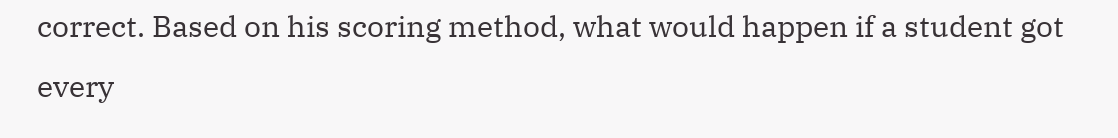correct. Based on his scoring method, what would happen if a student got every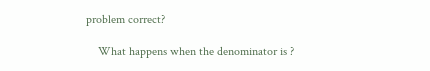problem correct?

    What happens when the denominator is ?